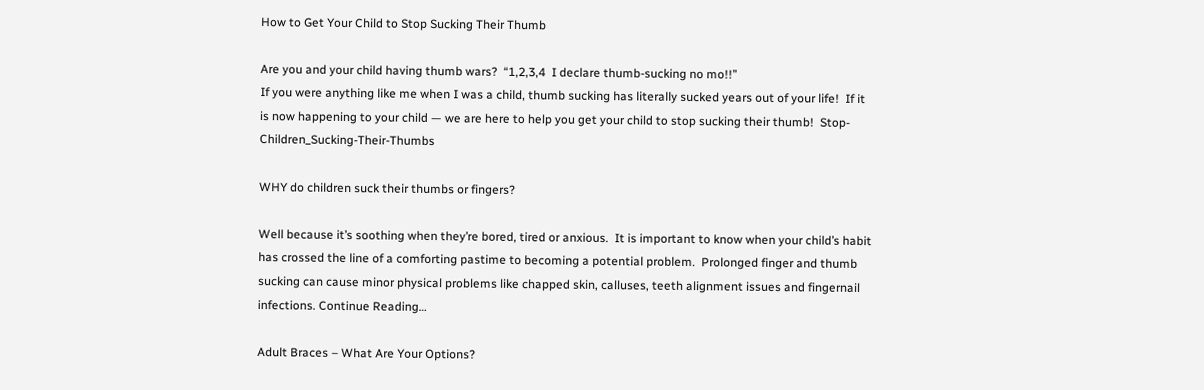How to Get Your Child to Stop Sucking Their Thumb

Are you and your child having thumb wars?  “1,2,3,4  I declare thumb-sucking no mo!!”
If you were anything like me when I was a child, thumb sucking has literally sucked years out of your life!  If it is now happening to your child — we are here to help you get your child to stop sucking their thumb!  Stop-Children_Sucking-Their-Thumbs

WHY do children suck their thumbs or fingers?

Well because it’s soothing when they’re bored, tired or anxious.  It is important to know when your child’s habit has crossed the line of a comforting pastime to becoming a potential problem.  Prolonged finger and thumb sucking can cause minor physical problems like chapped skin, calluses, teeth alignment issues and fingernail infections. Continue Reading…

Adult Braces – What Are Your Options?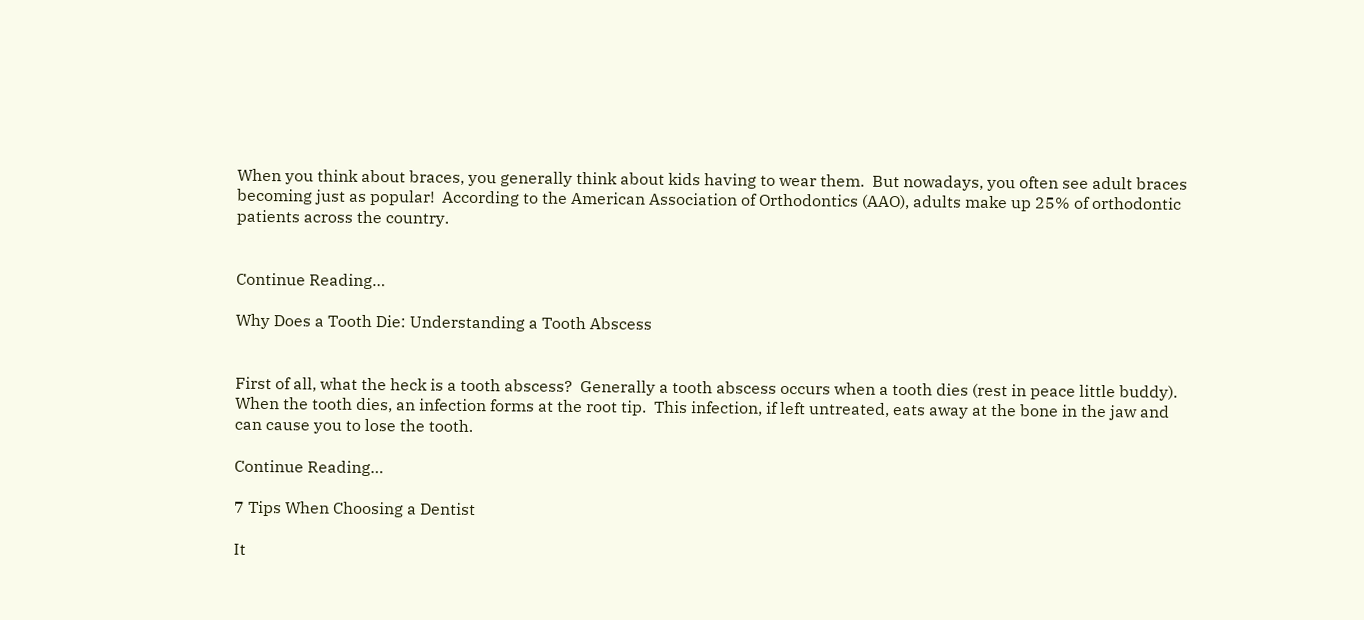When you think about braces, you generally think about kids having to wear them.  But nowadays, you often see adult braces becoming just as popular!  According to the American Association of Orthodontics (AAO), adults make up 25% of orthodontic patients across the country.


Continue Reading…

Why Does a Tooth Die: Understanding a Tooth Abscess


First of all, what the heck is a tooth abscess?  Generally a tooth abscess occurs when a tooth dies (rest in peace little buddy).  When the tooth dies, an infection forms at the root tip.  This infection, if left untreated, eats away at the bone in the jaw and can cause you to lose the tooth.

Continue Reading…

7 Tips When Choosing a Dentist

It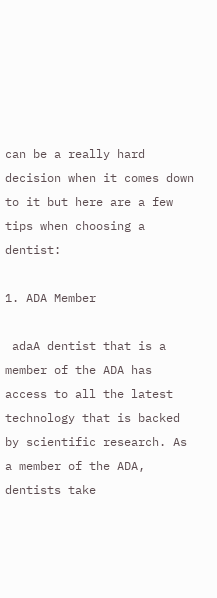can be a really hard decision when it comes down to it but here are a few tips when choosing a dentist:

1. ADA Member

 adaA dentist that is a member of the ADA has access to all the latest technology that is backed by scientific research. As a member of the ADA, dentists take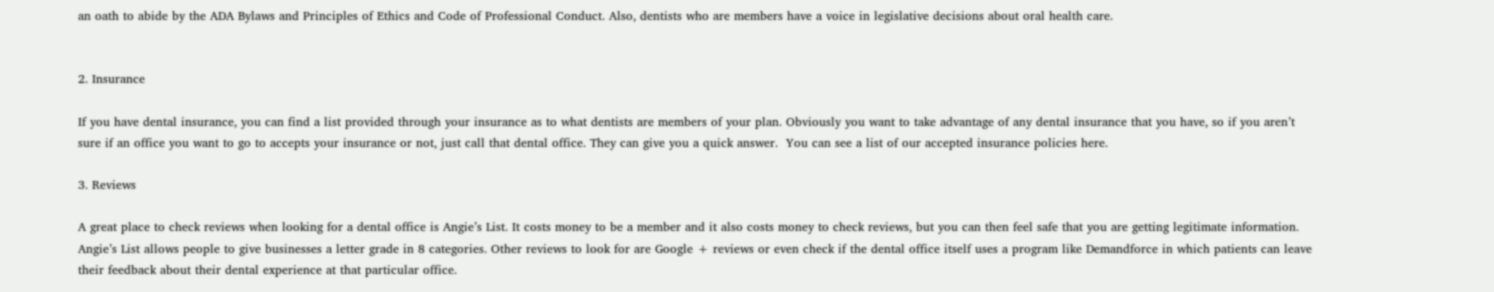an oath to abide by the ADA Bylaws and Principles of Ethics and Code of Professional Conduct. Also, dentists who are members have a voice in legislative decisions about oral health care.


2. Insurance

If you have dental insurance, you can find a list provided through your insurance as to what dentists are members of your plan. Obviously you want to take advantage of any dental insurance that you have, so if you aren’t sure if an office you want to go to accepts your insurance or not, just call that dental office. They can give you a quick answer.  You can see a list of our accepted insurance policies here.

3. Reviews

A great place to check reviews when looking for a dental office is Angie’s List. It costs money to be a member and it also costs money to check reviews, but you can then feel safe that you are getting legitimate information. Angie’s List allows people to give businesses a letter grade in 8 categories. Other reviews to look for are Google + reviews or even check if the dental office itself uses a program like Demandforce in which patients can leave their feedback about their dental experience at that particular office.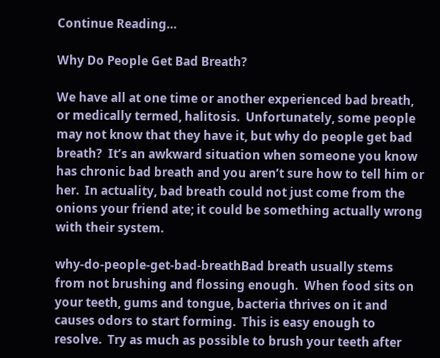Continue Reading…

Why Do People Get Bad Breath?

We have all at one time or another experienced bad breath, or medically termed, halitosis.  Unfortunately, some people may not know that they have it, but why do people get bad breath?  It’s an awkward situation when someone you know has chronic bad breath and you aren’t sure how to tell him or her.  In actuality, bad breath could not just come from the onions your friend ate; it could be something actually wrong with their system.

why-do-people-get-bad-breathBad breath usually stems from not brushing and flossing enough.  When food sits on your teeth, gums and tongue, bacteria thrives on it and causes odors to start forming.  This is easy enough to resolve.  Try as much as possible to brush your teeth after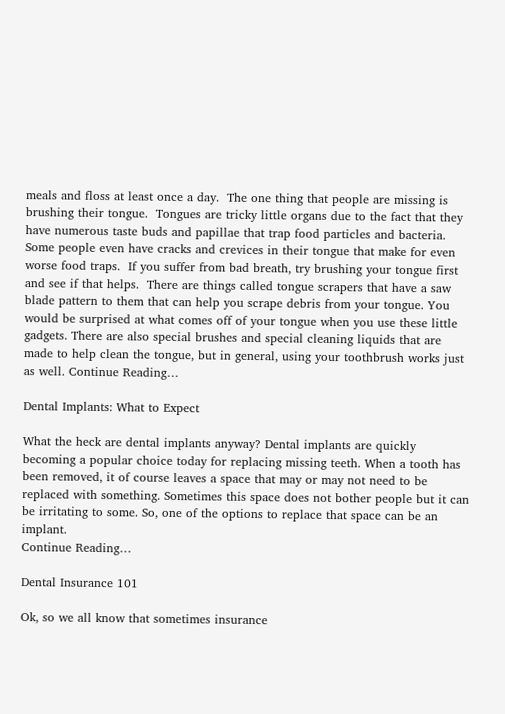meals and floss at least once a day.  The one thing that people are missing is brushing their tongue.  Tongues are tricky little organs due to the fact that they have numerous taste buds and papillae that trap food particles and bacteria.  Some people even have cracks and crevices in their tongue that make for even worse food traps.  If you suffer from bad breath, try brushing your tongue first and see if that helps.  There are things called tongue scrapers that have a saw blade pattern to them that can help you scrape debris from your tongue. You would be surprised at what comes off of your tongue when you use these little gadgets. There are also special brushes and special cleaning liquids that are made to help clean the tongue, but in general, using your toothbrush works just as well. Continue Reading…

Dental Implants: What to Expect

What the heck are dental implants anyway? Dental implants are quickly becoming a popular choice today for replacing missing teeth. When a tooth has been removed, it of course leaves a space that may or may not need to be replaced with something. Sometimes this space does not bother people but it can be irritating to some. So, one of the options to replace that space can be an implant.
Continue Reading…

Dental Insurance 101

Ok, so we all know that sometimes insurance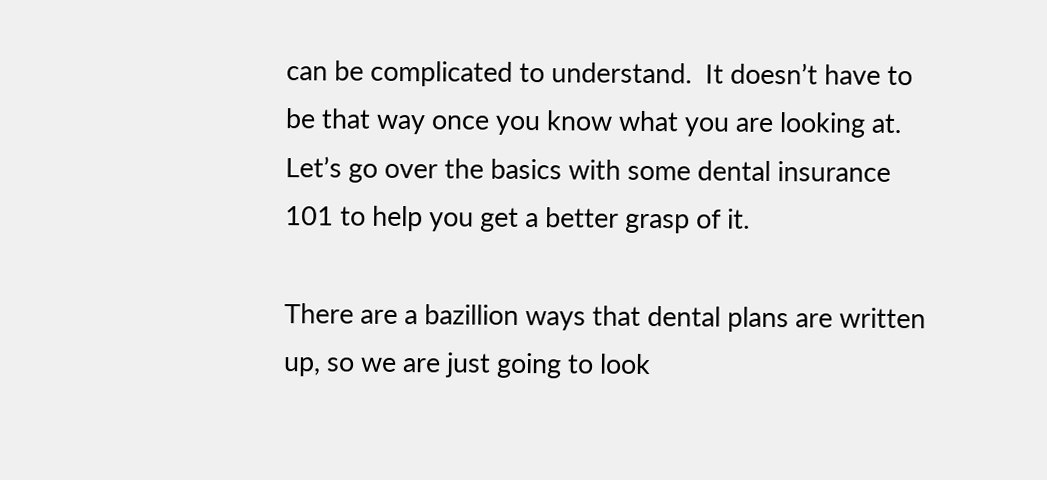can be complicated to understand.  It doesn’t have to be that way once you know what you are looking at.  Let’s go over the basics with some dental insurance 101 to help you get a better grasp of it.

There are a bazillion ways that dental plans are written up, so we are just going to look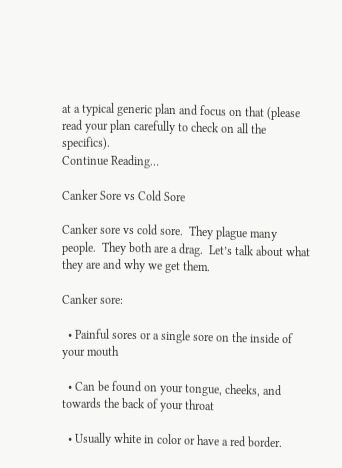at a typical generic plan and focus on that (please read your plan carefully to check on all the specifics).
Continue Reading…

Canker Sore vs Cold Sore

Canker sore vs cold sore.  They plague many people.  They both are a drag.  Let’s talk about what they are and why we get them.

Canker sore:

  • Painful sores or a single sore on the inside of your mouth

  • Can be found on your tongue, cheeks, and towards the back of your throat

  • Usually white in color or have a red border.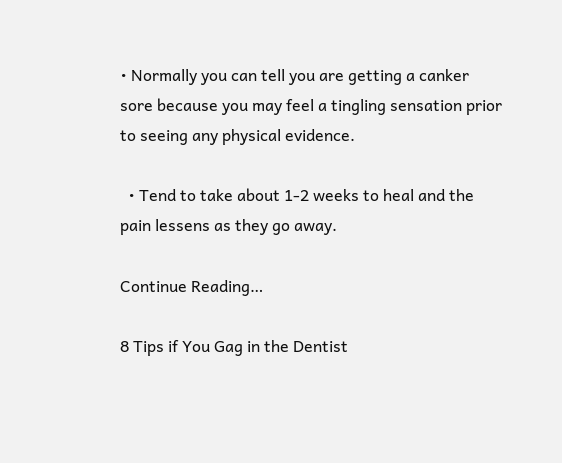• Normally you can tell you are getting a canker sore because you may feel a tingling sensation prior to seeing any physical evidence.

  • Tend to take about 1-2 weeks to heal and the pain lessens as they go away.

Continue Reading…

8 Tips if You Gag in the Dentist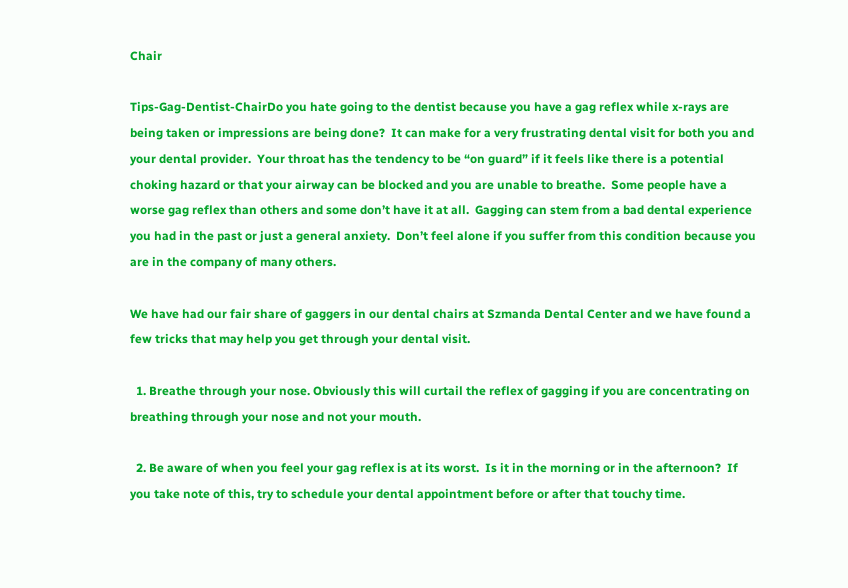Chair

Tips-Gag-Dentist-ChairDo you hate going to the dentist because you have a gag reflex while x-rays are being taken or impressions are being done?  It can make for a very frustrating dental visit for both you and your dental provider.  Your throat has the tendency to be “on guard” if it feels like there is a potential choking hazard or that your airway can be blocked and you are unable to breathe.  Some people have a worse gag reflex than others and some don’t have it at all.  Gagging can stem from a bad dental experience you had in the past or just a general anxiety.  Don’t feel alone if you suffer from this condition because you are in the company of many others.

We have had our fair share of gaggers in our dental chairs at Szmanda Dental Center and we have found a few tricks that may help you get through your dental visit.

  1. Breathe through your nose. Obviously this will curtail the reflex of gagging if you are concentrating on breathing through your nose and not your mouth.

  2. Be aware of when you feel your gag reflex is at its worst.  Is it in the morning or in the afternoon?  If you take note of this, try to schedule your dental appointment before or after that touchy time.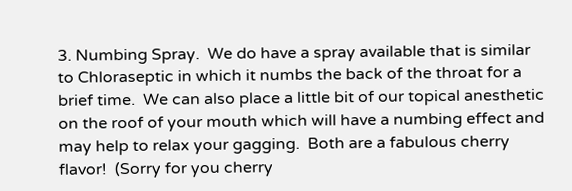3. Numbing Spray.  We do have a spray available that is similar to Chloraseptic in which it numbs the back of the throat for a brief time.  We can also place a little bit of our topical anesthetic on the roof of your mouth which will have a numbing effect and may help to relax your gagging.  Both are a fabulous cherry flavor!  (Sorry for you cherry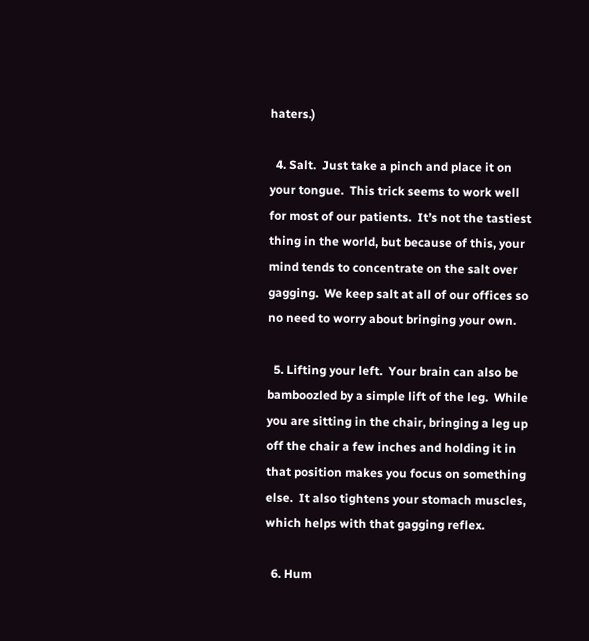haters.)

  4. Salt.  Just take a pinch and place it on your tongue.  This trick seems to work well for most of our patients.  It’s not the tastiest thing in the world, but because of this, your mind tends to concentrate on the salt over gagging.  We keep salt at all of our offices so no need to worry about bringing your own.

  5. Lifting your left.  Your brain can also be bamboozled by a simple lift of the leg.  While you are sitting in the chair, bringing a leg up off the chair a few inches and holding it in that position makes you focus on something else.  It also tightens your stomach muscles, which helps with that gagging reflex.

  6. Hum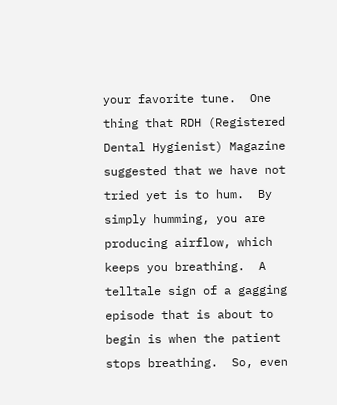your favorite tune.  One thing that RDH (Registered Dental Hygienist) Magazine suggested that we have not tried yet is to hum.  By simply humming, you are producing airflow, which keeps you breathing.  A telltale sign of a gagging episode that is about to begin is when the patient stops breathing.  So, even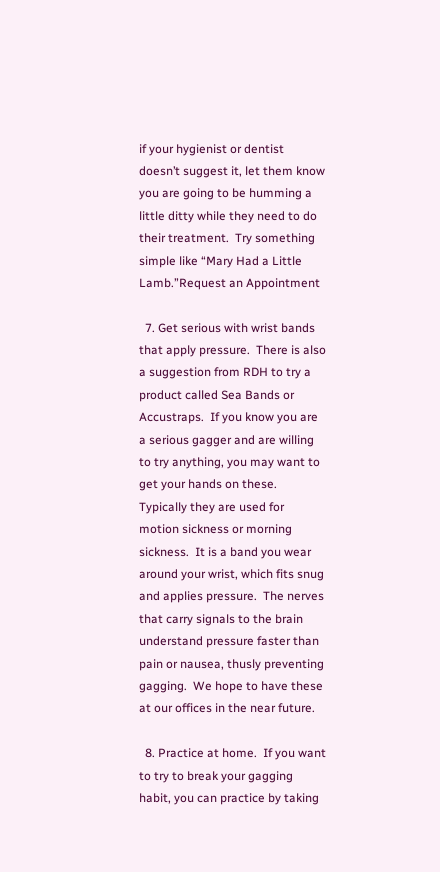if your hygienist or dentist doesn’t suggest it, let them know you are going to be humming a little ditty while they need to do their treatment.  Try something simple like “Mary Had a Little Lamb.”Request an Appointment

  7. Get serious with wrist bands that apply pressure.  There is also a suggestion from RDH to try a product called Sea Bands or Accustraps.  If you know you are a serious gagger and are willing to try anything, you may want to get your hands on these.  Typically they are used for motion sickness or morning sickness.  It is a band you wear around your wrist, which fits snug and applies pressure.  The nerves that carry signals to the brain understand pressure faster than pain or nausea, thusly preventing gagging.  We hope to have these at our offices in the near future.

  8. Practice at home.  If you want to try to break your gagging habit, you can practice by taking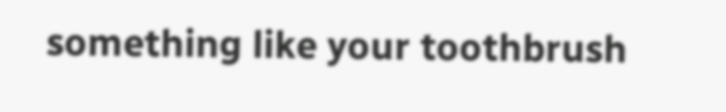something like your toothbrush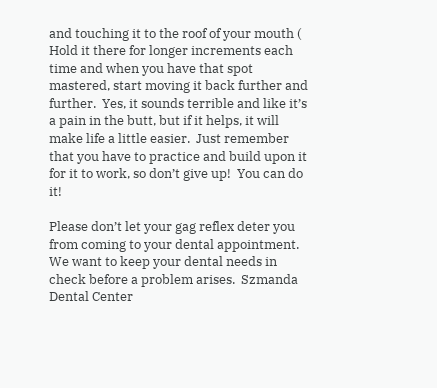and touching it to the roof of your mouth (  Hold it there for longer increments each time and when you have that spot mastered, start moving it back further and further.  Yes, it sounds terrible and like it’s a pain in the butt, but if it helps, it will make life a little easier.  Just remember that you have to practice and build upon it for it to work, so don’t give up!  You can do it!

Please don’t let your gag reflex deter you from coming to your dental appointment.  We want to keep your dental needs in check before a problem arises.  Szmanda Dental Center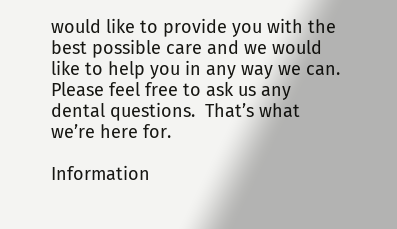would like to provide you with the best possible care and we would like to help you in any way we can.  Please feel free to ask us any dental questions.  That’s what we’re here for.

Information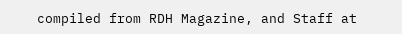compiled from RDH Magazine, and Staff at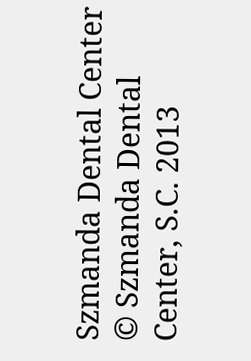Szmanda Dental Center © Szmanda Dental Center, S.C. 2013